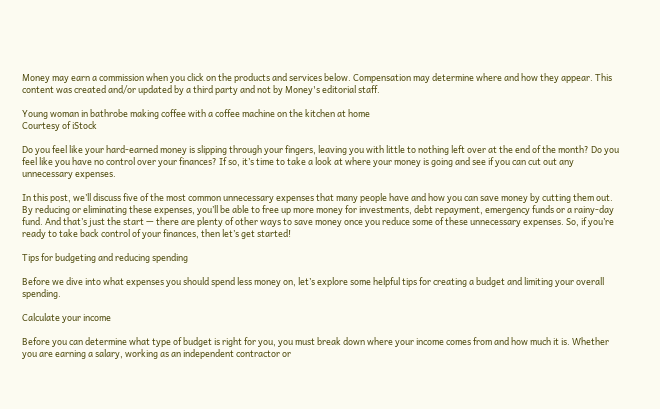Money may earn a commission when you click on the products and services below. Compensation may determine where and how they appear. This content was created and/or updated by a third party and not by Money's editorial staff.

Young woman in bathrobe making coffee with a coffee machine on the kitchen at home
Courtesy of iStock

Do you feel like your hard-earned money is slipping through your fingers, leaving you with little to nothing left over at the end of the month? Do you feel like you have no control over your finances? If so, it’s time to take a look at where your money is going and see if you can cut out any unnecessary expenses.

In this post, we’ll discuss five of the most common unnecessary expenses that many people have and how you can save money by cutting them out. By reducing or eliminating these expenses, you’ll be able to free up more money for investments, debt repayment, emergency funds or a rainy-day fund. And that’s just the start — there are plenty of other ways to save money once you reduce some of these unnecessary expenses. So, if you’re ready to take back control of your finances, then let’s get started!

Tips for budgeting and reducing spending

Before we dive into what expenses you should spend less money on, let’s explore some helpful tips for creating a budget and limiting your overall spending.

Calculate your income

Before you can determine what type of budget is right for you, you must break down where your income comes from and how much it is. Whether you are earning a salary, working as an independent contractor or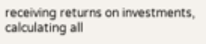receiving returns on investments, calculating all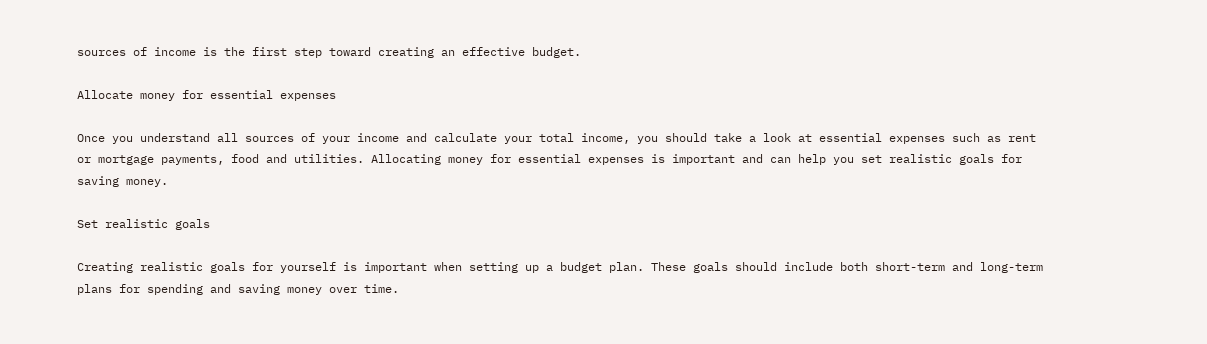sources of income is the first step toward creating an effective budget.

Allocate money for essential expenses

Once you understand all sources of your income and calculate your total income, you should take a look at essential expenses such as rent or mortgage payments, food and utilities. Allocating money for essential expenses is important and can help you set realistic goals for saving money.

Set realistic goals

Creating realistic goals for yourself is important when setting up a budget plan. These goals should include both short-term and long-term plans for spending and saving money over time.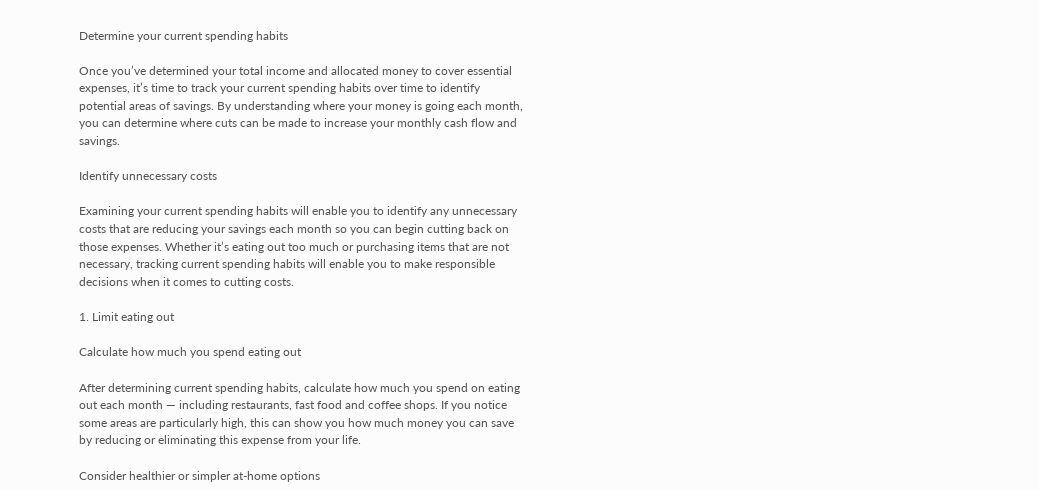Determine your current spending habits

Once you’ve determined your total income and allocated money to cover essential expenses, it’s time to track your current spending habits over time to identify potential areas of savings. By understanding where your money is going each month, you can determine where cuts can be made to increase your monthly cash flow and savings.

Identify unnecessary costs

Examining your current spending habits will enable you to identify any unnecessary costs that are reducing your savings each month so you can begin cutting back on those expenses. Whether it’s eating out too much or purchasing items that are not necessary, tracking current spending habits will enable you to make responsible decisions when it comes to cutting costs.

1. Limit eating out

Calculate how much you spend eating out

After determining current spending habits, calculate how much you spend on eating out each month — including restaurants, fast food and coffee shops. If you notice some areas are particularly high, this can show you how much money you can save by reducing or eliminating this expense from your life.

Consider healthier or simpler at-home options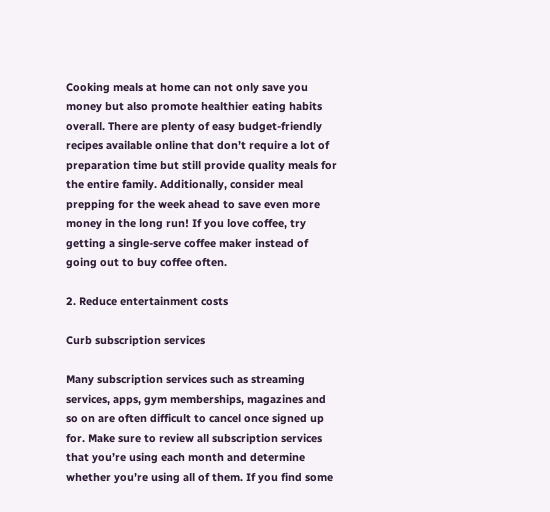Cooking meals at home can not only save you money but also promote healthier eating habits overall. There are plenty of easy budget-friendly recipes available online that don’t require a lot of preparation time but still provide quality meals for the entire family. Additionally, consider meal prepping for the week ahead to save even more money in the long run! If you love coffee, try getting a single-serve coffee maker instead of going out to buy coffee often.

2. Reduce entertainment costs

Curb subscription services

Many subscription services such as streaming services, apps, gym memberships, magazines and so on are often difficult to cancel once signed up for. Make sure to review all subscription services that you’re using each month and determine whether you’re using all of them. If you find some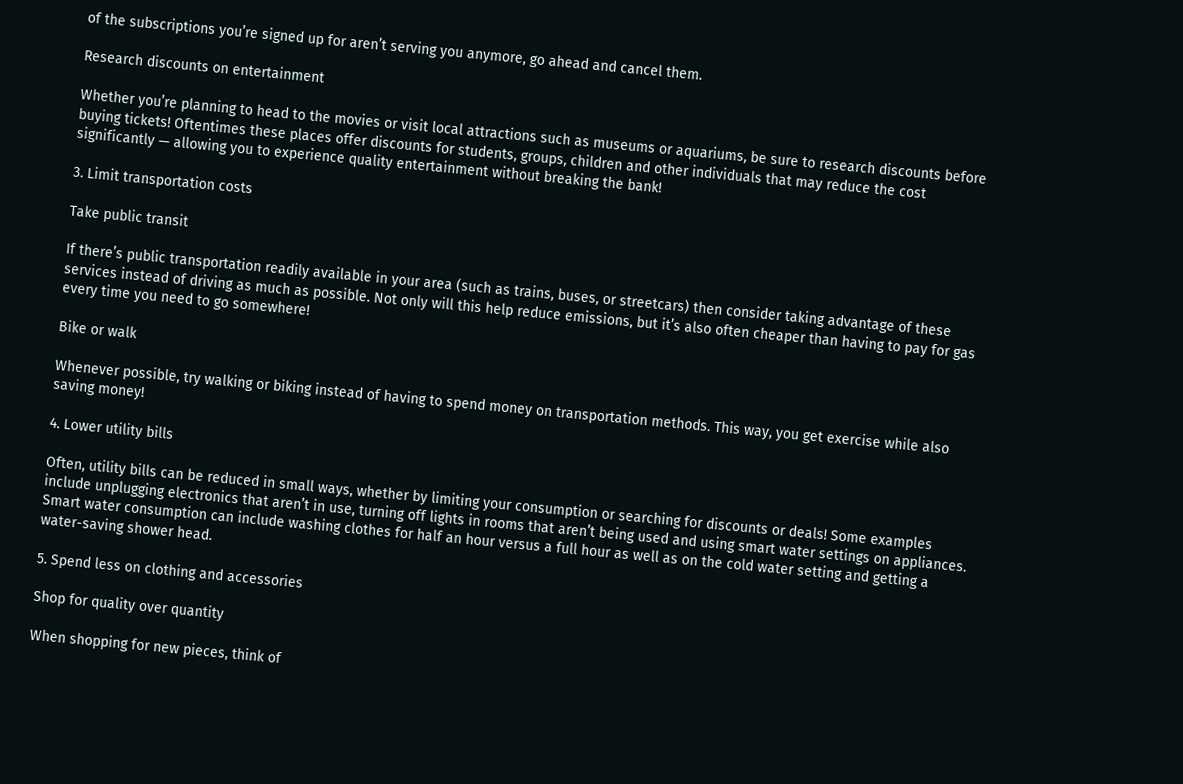of the subscriptions you’re signed up for aren’t serving you anymore, go ahead and cancel them.

Research discounts on entertainment

Whether you’re planning to head to the movies or visit local attractions such as museums or aquariums, be sure to research discounts before buying tickets! Oftentimes these places offer discounts for students, groups, children and other individuals that may reduce the cost significantly — allowing you to experience quality entertainment without breaking the bank!

3. Limit transportation costs

Take public transit

If there’s public transportation readily available in your area (such as trains, buses, or streetcars) then consider taking advantage of these services instead of driving as much as possible. Not only will this help reduce emissions, but it’s also often cheaper than having to pay for gas every time you need to go somewhere!

Bike or walk

Whenever possible, try walking or biking instead of having to spend money on transportation methods. This way, you get exercise while also saving money!

4. Lower utility bills

Often, utility bills can be reduced in small ways, whether by limiting your consumption or searching for discounts or deals! Some examples include unplugging electronics that aren’t in use, turning off lights in rooms that aren’t being used and using smart water settings on appliances. Smart water consumption can include washing clothes for half an hour versus a full hour as well as on the cold water setting and getting a water-saving shower head.

5. Spend less on clothing and accessories

Shop for quality over quantity

When shopping for new pieces, think of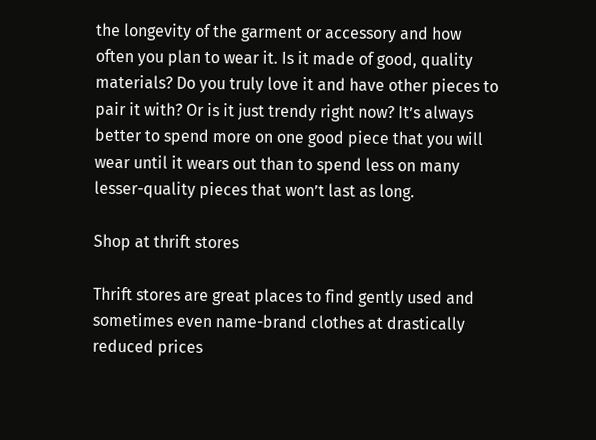the longevity of the garment or accessory and how often you plan to wear it. Is it made of good, quality materials? Do you truly love it and have other pieces to pair it with? Or is it just trendy right now? It’s always better to spend more on one good piece that you will wear until it wears out than to spend less on many lesser-quality pieces that won’t last as long.

Shop at thrift stores

Thrift stores are great places to find gently used and sometimes even name-brand clothes at drastically reduced prices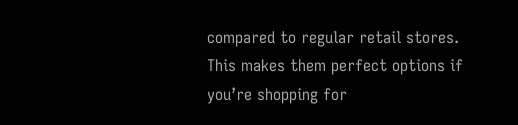compared to regular retail stores. This makes them perfect options if you’re shopping for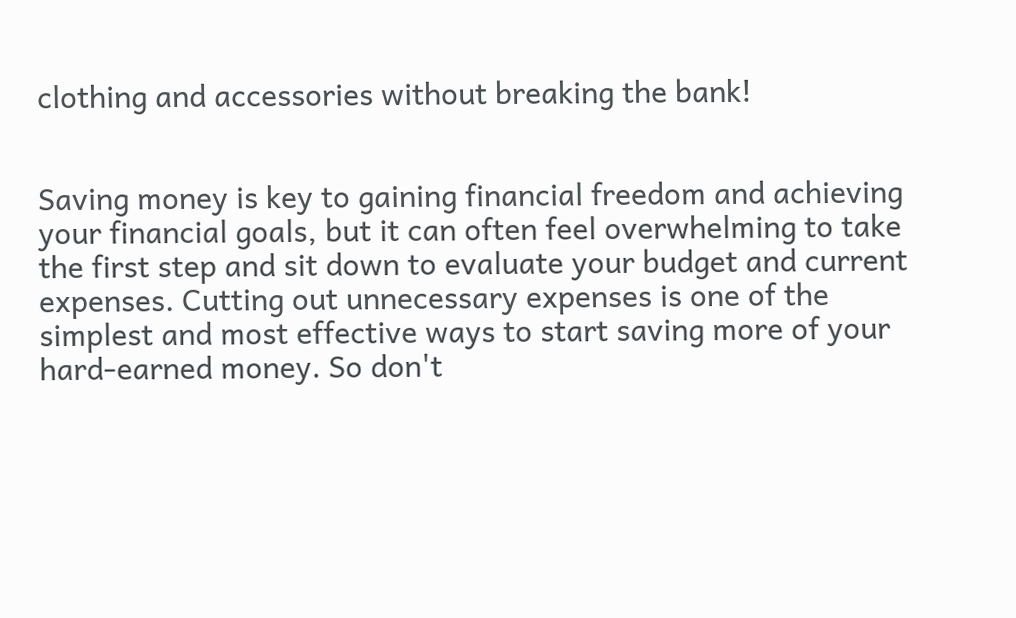clothing and accessories without breaking the bank!


Saving money is key to gaining financial freedom and achieving your financial goals, but it can often feel overwhelming to take the first step and sit down to evaluate your budget and current expenses. Cutting out unnecessary expenses is one of the simplest and most effective ways to start saving more of your hard-earned money. So don't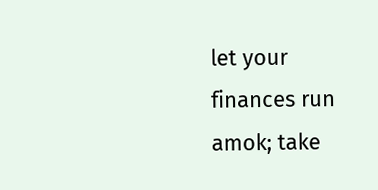let your finances run amok; take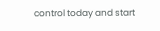control today and start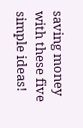saving money with these five simple ideas!